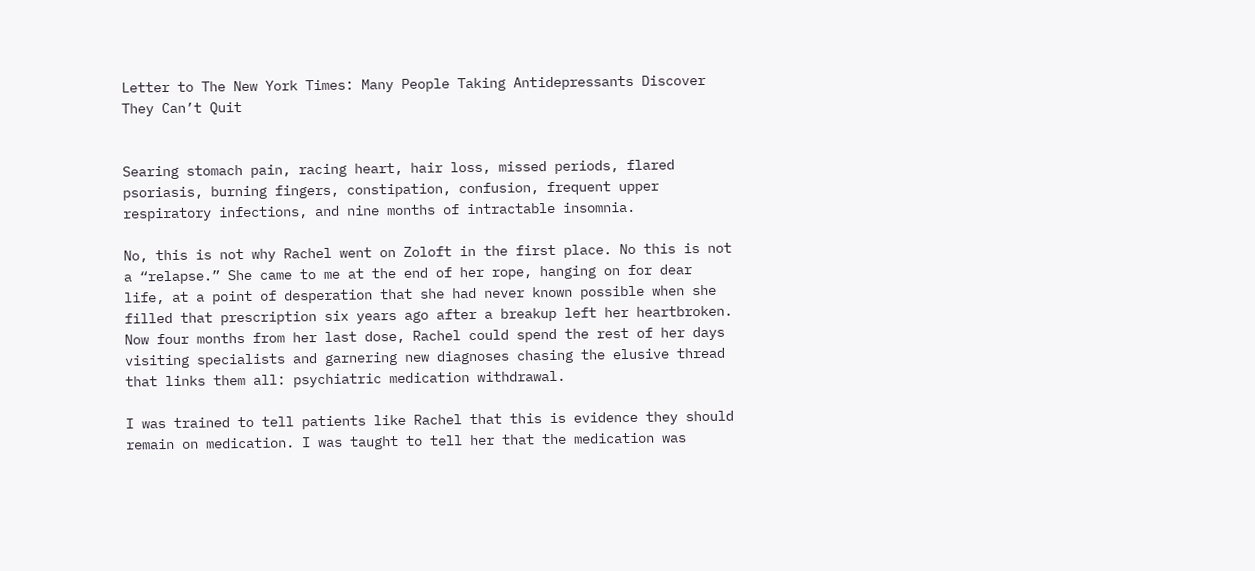Letter to The New York Times: Many People Taking Antidepressants Discover They Can’t Quit


Searing stomach pain, racing heart, hair loss, missed periods, flared psoriasis, burning fingers, constipation, confusion, frequent upper respiratory infections, and nine months of intractable insomnia.

No, this is not why Rachel went on Zoloft in the first place. No this is not a “relapse.” She came to me at the end of her rope, hanging on for dear life, at a point of desperation that she had never known possible when she filled that prescription six years ago after a breakup left her heartbroken. Now four months from her last dose, Rachel could spend the rest of her days visiting specialists and garnering new diagnoses chasing the elusive thread that links them all: psychiatric medication withdrawal.

I was trained to tell patients like Rachel that this is evidence they should remain on medication. I was taught to tell her that the medication was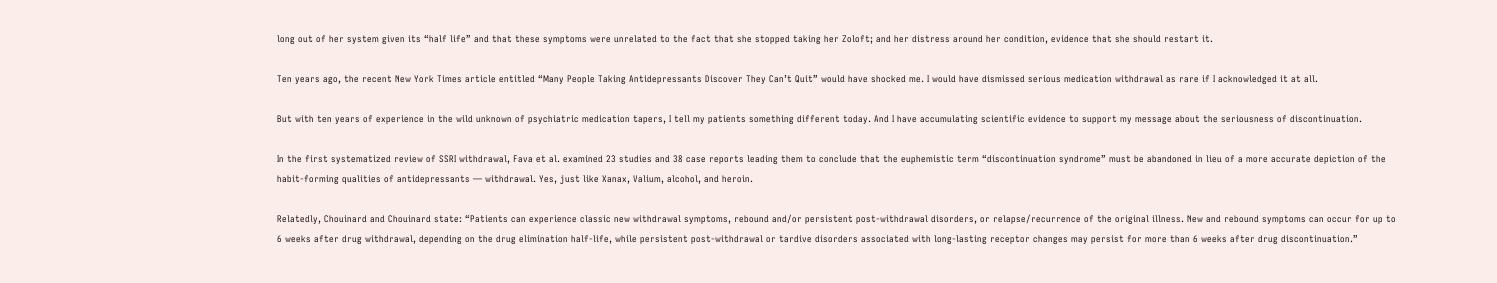long out of her system given its “half life” and that these symptoms were unrelated to the fact that she stopped taking her Zoloft; and her distress around her condition, evidence that she should restart it.

Ten years ago, the recent New York Times article entitled “Many People Taking Antidepressants Discover They Can’t Quit” would have shocked me. I would have dismissed serious medication withdrawal as rare if I acknowledged it at all.

But with ten years of experience in the wild unknown of psychiatric medication tapers, I tell my patients something different today. And I have accumulating scientific evidence to support my message about the seriousness of discontinuation.

In the first systematized review of SSRI withdrawal, Fava et al. examined 23 studies and 38 case reports leading them to conclude that the euphemistic term “discontinuation syndrome” must be abandoned in lieu of a more accurate depiction of the habit-forming qualities of antidepressants — withdrawal. Yes, just like Xanax, Valium, alcohol, and heroin.

Relatedly, Chouinard and Chouinard state: “Patients can experience classic new withdrawal symptoms, rebound and/or persistent post-withdrawal disorders, or relapse/recurrence of the original illness. New and rebound symptoms can occur for up to 6 weeks after drug withdrawal, depending on the drug elimination half-life, while persistent post-withdrawal or tardive disorders associated with long-lasting receptor changes may persist for more than 6 weeks after drug discontinuation.”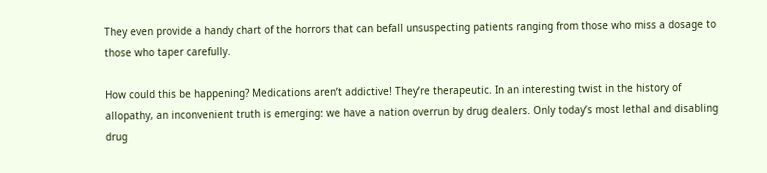They even provide a handy chart of the horrors that can befall unsuspecting patients ranging from those who miss a dosage to those who taper carefully.

How could this be happening? Medications aren’t addictive! They’re therapeutic. In an interesting twist in the history of allopathy, an inconvenient truth is emerging: we have a nation overrun by drug dealers. Only today’s most lethal and disabling drug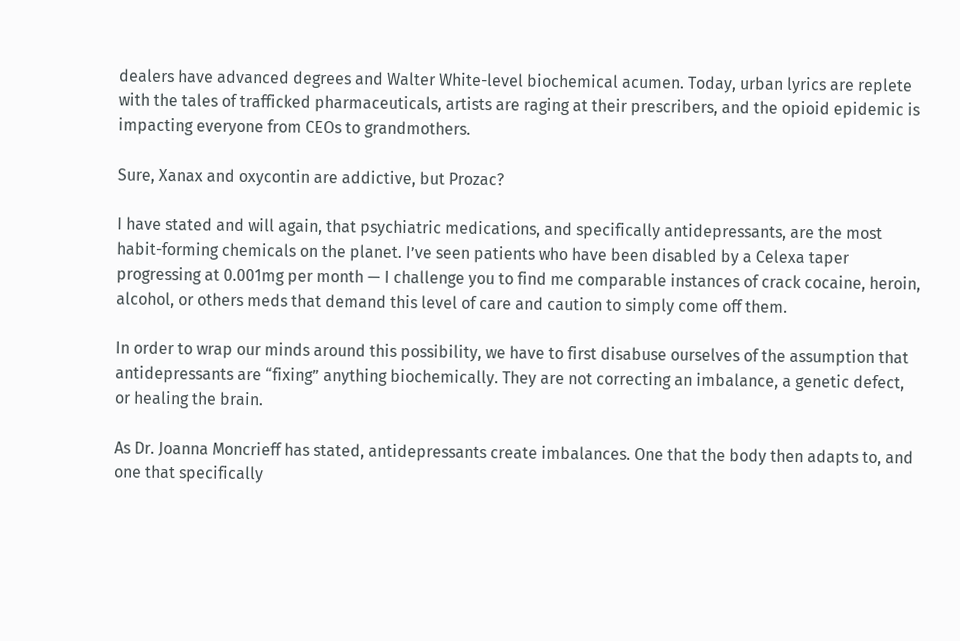dealers have advanced degrees and Walter White-level biochemical acumen. Today, urban lyrics are replete with the tales of trafficked pharmaceuticals, artists are raging at their prescribers, and the opioid epidemic is impacting everyone from CEOs to grandmothers.

Sure, Xanax and oxycontin are addictive, but Prozac?

I have stated and will again, that psychiatric medications, and specifically antidepressants, are the most habit-forming chemicals on the planet. I’ve seen patients who have been disabled by a Celexa taper progressing at 0.001mg per month — I challenge you to find me comparable instances of crack cocaine, heroin, alcohol, or others meds that demand this level of care and caution to simply come off them.

In order to wrap our minds around this possibility, we have to first disabuse ourselves of the assumption that antidepressants are “fixing” anything biochemically. They are not correcting an imbalance, a genetic defect, or healing the brain.

As Dr. Joanna Moncrieff has stated, antidepressants create imbalances. One that the body then adapts to, and one that specifically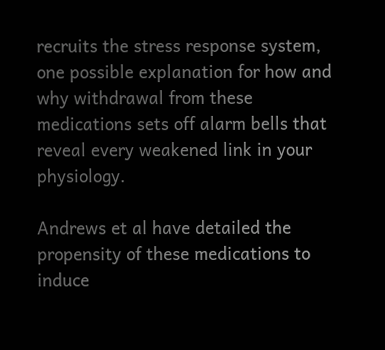recruits the stress response system, one possible explanation for how and why withdrawal from these medications sets off alarm bells that reveal every weakened link in your physiology.

Andrews et al have detailed the propensity of these medications to induce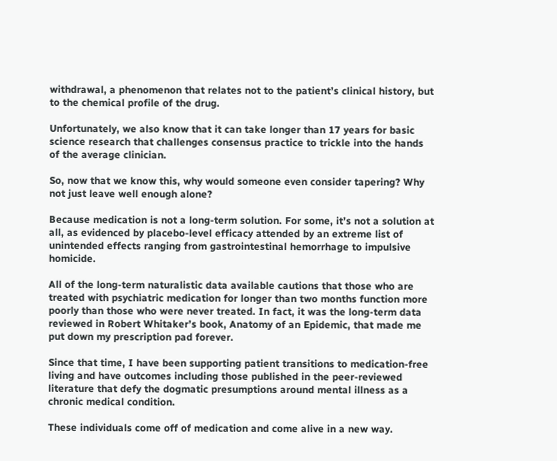withdrawal, a phenomenon that relates not to the patient’s clinical history, but to the chemical profile of the drug.

Unfortunately, we also know that it can take longer than 17 years for basic science research that challenges consensus practice to trickle into the hands of the average clinician.

So, now that we know this, why would someone even consider tapering? Why not just leave well enough alone?

Because medication is not a long-term solution. For some, it’s not a solution at all, as evidenced by placebo-level efficacy attended by an extreme list of unintended effects ranging from gastrointestinal hemorrhage to impulsive homicide.

All of the long-term naturalistic data available cautions that those who are treated with psychiatric medication for longer than two months function more poorly than those who were never treated. In fact, it was the long-term data reviewed in Robert Whitaker’s book, Anatomy of an Epidemic, that made me put down my prescription pad forever.

Since that time, I have been supporting patient transitions to medication-free living and have outcomes including those published in the peer-reviewed literature that defy the dogmatic presumptions around mental illness as a chronic medical condition.

These individuals come off of medication and come alive in a new way.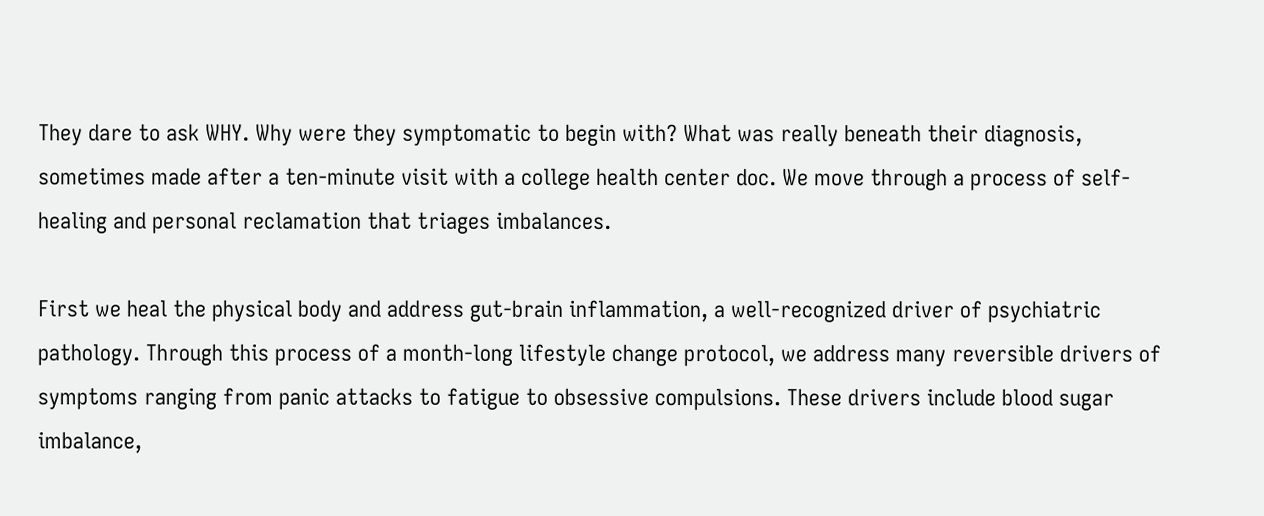They dare to ask WHY. Why were they symptomatic to begin with? What was really beneath their diagnosis, sometimes made after a ten-minute visit with a college health center doc. We move through a process of self-healing and personal reclamation that triages imbalances.

First we heal the physical body and address gut-brain inflammation, a well-recognized driver of psychiatric pathology. Through this process of a month-long lifestyle change protocol, we address many reversible drivers of symptoms ranging from panic attacks to fatigue to obsessive compulsions. These drivers include blood sugar imbalance,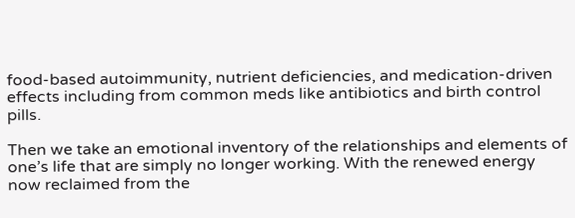food-based autoimmunity, nutrient deficiencies, and medication-driven effects including from common meds like antibiotics and birth control pills.

Then we take an emotional inventory of the relationships and elements of one’s life that are simply no longer working. With the renewed energy now reclaimed from the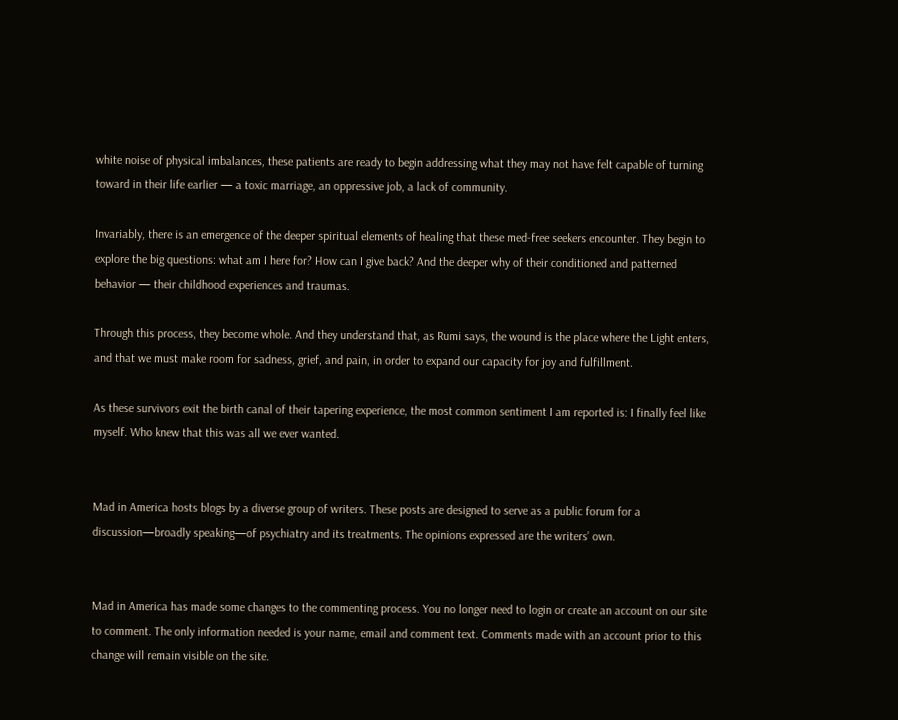white noise of physical imbalances, these patients are ready to begin addressing what they may not have felt capable of turning toward in their life earlier — a toxic marriage, an oppressive job, a lack of community.

Invariably, there is an emergence of the deeper spiritual elements of healing that these med-free seekers encounter. They begin to explore the big questions: what am I here for? How can I give back? And the deeper why of their conditioned and patterned behavior — their childhood experiences and traumas.

Through this process, they become whole. And they understand that, as Rumi says, the wound is the place where the Light enters, and that we must make room for sadness, grief, and pain, in order to expand our capacity for joy and fulfillment.

As these survivors exit the birth canal of their tapering experience, the most common sentiment I am reported is: I finally feel like myself. Who knew that this was all we ever wanted.


Mad in America hosts blogs by a diverse group of writers. These posts are designed to serve as a public forum for a discussion—broadly speaking—of psychiatry and its treatments. The opinions expressed are the writers’ own.


Mad in America has made some changes to the commenting process. You no longer need to login or create an account on our site to comment. The only information needed is your name, email and comment text. Comments made with an account prior to this change will remain visible on the site.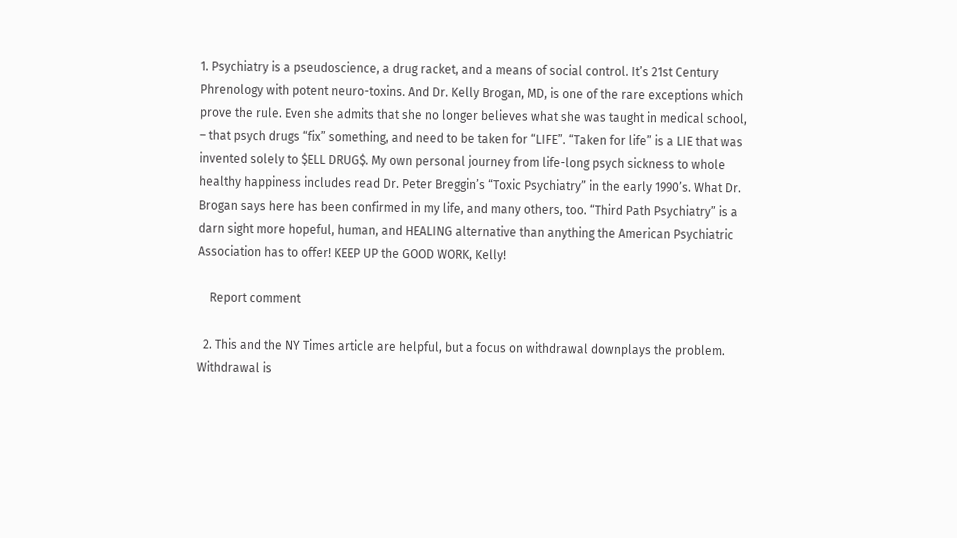1. Psychiatry is a pseudoscience, a drug racket, and a means of social control. It’s 21st Century Phrenology with potent neuro-toxins. And Dr. Kelly Brogan, MD, is one of the rare exceptions which prove the rule. Even she admits that she no longer believes what she was taught in medical school, – that psych drugs “fix” something, and need to be taken for “LIFE”. “Taken for life” is a LIE that was invented solely to $ELL DRUG$. My own personal journey from life-long psych sickness to whole healthy happiness includes read Dr. Peter Breggin’s “Toxic Psychiatry” in the early 1990’s. What Dr. Brogan says here has been confirmed in my life, and many others, too. “Third Path Psychiatry” is a darn sight more hopeful, human, and HEALING alternative than anything the American Psychiatric Association has to offer! KEEP UP the GOOD WORK, Kelly!

    Report comment

  2. This and the NY Times article are helpful, but a focus on withdrawal downplays the problem. Withdrawal is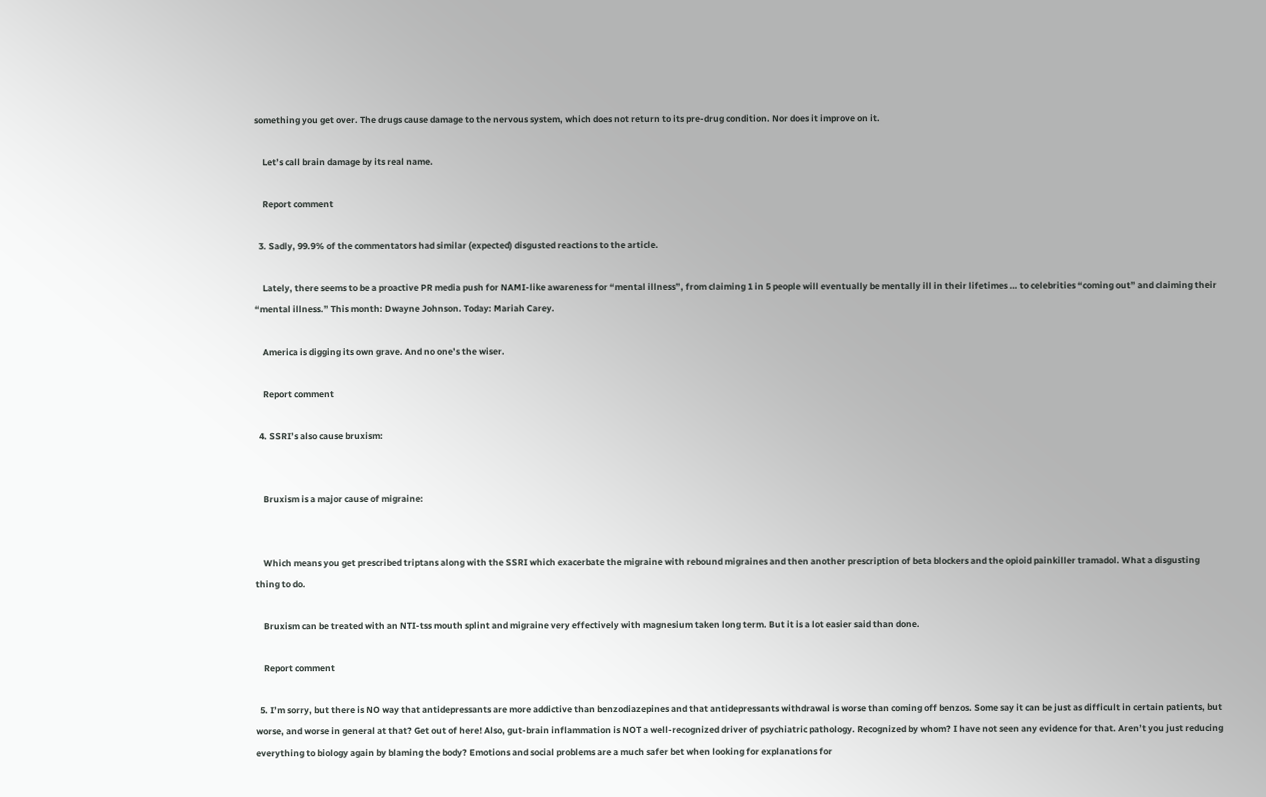something you get over. The drugs cause damage to the nervous system, which does not return to its pre-drug condition. Nor does it improve on it.

    Let’s call brain damage by its real name.

    Report comment

  3. Sadly, 99.9% of the commentators had similar (expected) disgusted reactions to the article.

    Lately, there seems to be a proactive PR media push for NAMI-like awareness for “mental illness”, from claiming 1 in 5 people will eventually be mentally ill in their lifetimes … to celebrities “coming out” and claiming their “mental illness.” This month: Dwayne Johnson. Today: Mariah Carey.

    America is digging its own grave. And no one’s the wiser.

    Report comment

  4. SSRI’s also cause bruxism:


    Bruxism is a major cause of migraine:


    Which means you get prescribed triptans along with the SSRI which exacerbate the migraine with rebound migraines and then another prescription of beta blockers and the opioid painkiller tramadol. What a disgusting thing to do.

    Bruxism can be treated with an NTI-tss mouth splint and migraine very effectively with magnesium taken long term. But it is a lot easier said than done.

    Report comment

  5. I’m sorry, but there is NO way that antidepressants are more addictive than benzodiazepines and that antidepressants withdrawal is worse than coming off benzos. Some say it can be just as difficult in certain patients, but worse, and worse in general at that? Get out of here! Also, gut-brain inflammation is NOT a well-recognized driver of psychiatric pathology. Recognized by whom? I have not seen any evidence for that. Aren’t you just reducing everything to biology again by blaming the body? Emotions and social problems are a much safer bet when looking for explanations for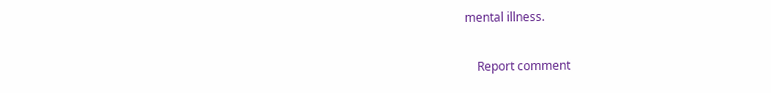mental illness.

    Report comment